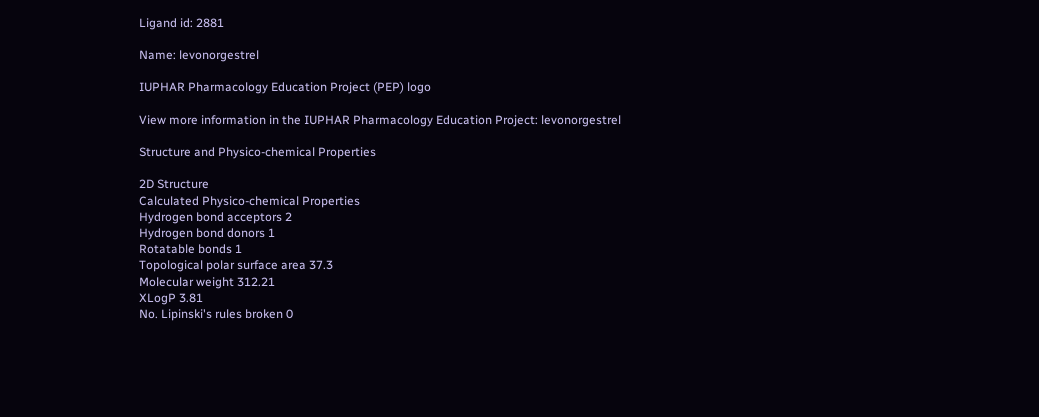Ligand id: 2881

Name: levonorgestrel

IUPHAR Pharmacology Education Project (PEP) logo

View more information in the IUPHAR Pharmacology Education Project: levonorgestrel

Structure and Physico-chemical Properties

2D Structure
Calculated Physico-chemical Properties
Hydrogen bond acceptors 2
Hydrogen bond donors 1
Rotatable bonds 1
Topological polar surface area 37.3
Molecular weight 312.21
XLogP 3.81
No. Lipinski's rules broken 0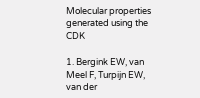Molecular properties generated using the CDK

1. Bergink EW, van Meel F, Turpijn EW, van der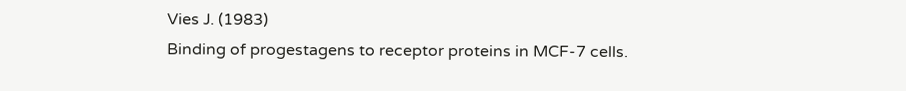Vies J. (1983)
Binding of progestagens to receptor proteins in MCF-7 cells.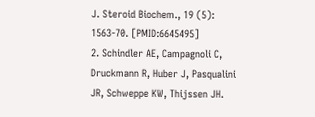J. Steroid Biochem., 19 (5): 1563-70. [PMID:6645495]
2. Schindler AE, Campagnoli C, Druckmann R, Huber J, Pasqualini JR, Schweppe KW, Thijssen JH.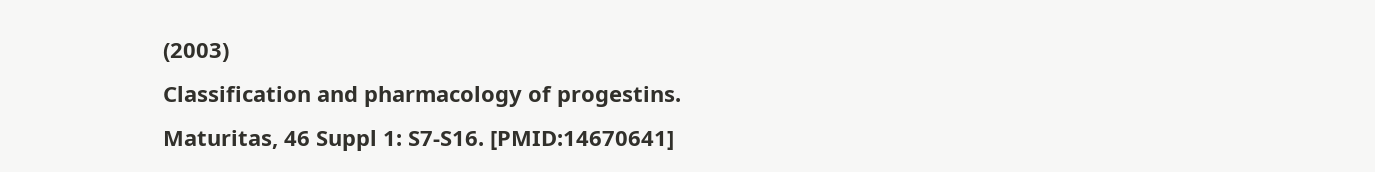(2003)
Classification and pharmacology of progestins.
Maturitas, 46 Suppl 1: S7-S16. [PMID:14670641]